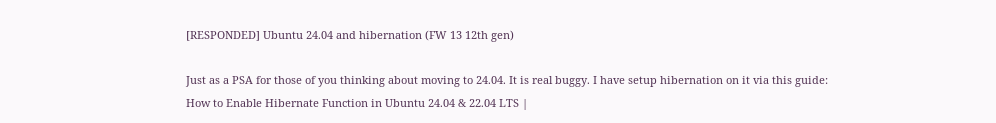[RESPONDED] Ubuntu 24.04 and hibernation (FW 13 12th gen)

Just as a PSA for those of you thinking about moving to 24.04. It is real buggy. I have setup hibernation on it via this guide:
How to Enable Hibernate Function in Ubuntu 24.04 & 22.04 LTS |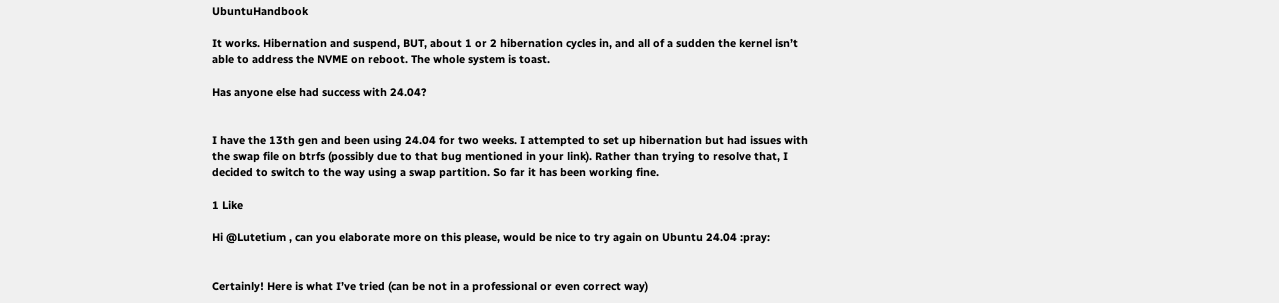UbuntuHandbook

It works. Hibernation and suspend, BUT, about 1 or 2 hibernation cycles in, and all of a sudden the kernel isn’t able to address the NVME on reboot. The whole system is toast.

Has anyone else had success with 24.04?


I have the 13th gen and been using 24.04 for two weeks. I attempted to set up hibernation but had issues with the swap file on btrfs (possibly due to that bug mentioned in your link). Rather than trying to resolve that, I decided to switch to the way using a swap partition. So far it has been working fine.

1 Like

Hi @Lutetium , can you elaborate more on this please, would be nice to try again on Ubuntu 24.04 :pray:


Certainly! Here is what I’ve tried (can be not in a professional or even correct way)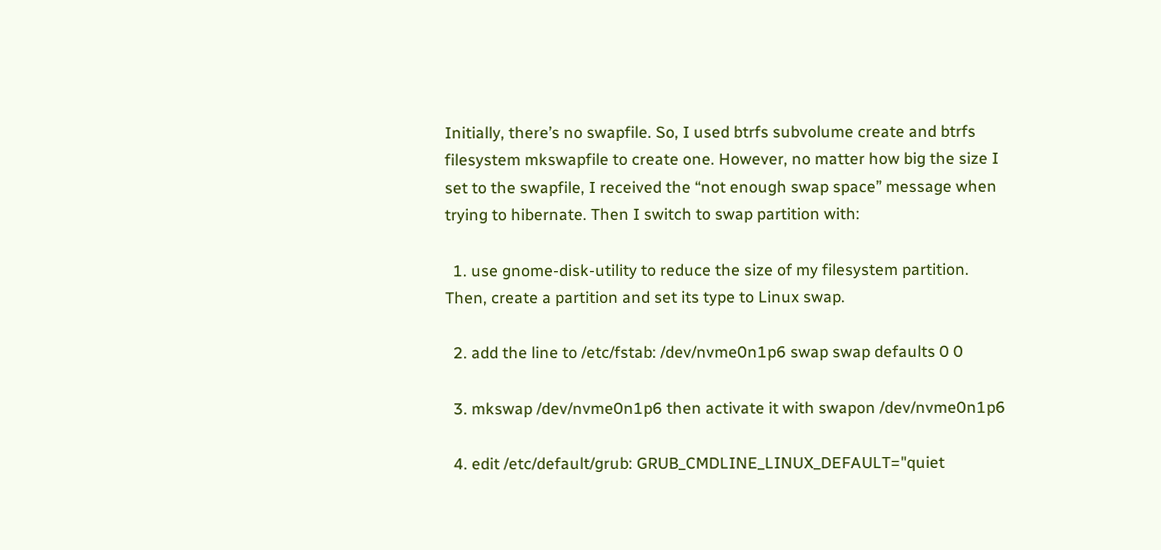Initially, there’s no swapfile. So, I used btrfs subvolume create and btrfs filesystem mkswapfile to create one. However, no matter how big the size I set to the swapfile, I received the “not enough swap space” message when trying to hibernate. Then I switch to swap partition with:

  1. use gnome-disk-utility to reduce the size of my filesystem partition. Then, create a partition and set its type to Linux swap.

  2. add the line to /etc/fstab: /dev/nvme0n1p6 swap swap defaults 0 0

  3. mkswap /dev/nvme0n1p6 then activate it with swapon /dev/nvme0n1p6

  4. edit /etc/default/grub: GRUB_CMDLINE_LINUX_DEFAULT="quiet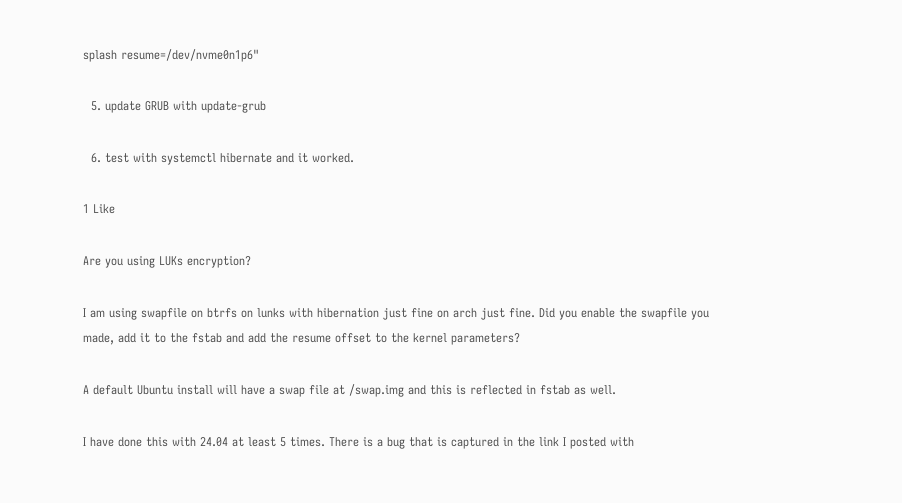splash resume=/dev/nvme0n1p6"

  5. update GRUB with update-grub

  6. test with systemctl hibernate and it worked.

1 Like

Are you using LUKs encryption?

I am using swapfile on btrfs on lunks with hibernation just fine on arch just fine. Did you enable the swapfile you made, add it to the fstab and add the resume offset to the kernel parameters?

A default Ubuntu install will have a swap file at /swap.img and this is reflected in fstab as well.

I have done this with 24.04 at least 5 times. There is a bug that is captured in the link I posted with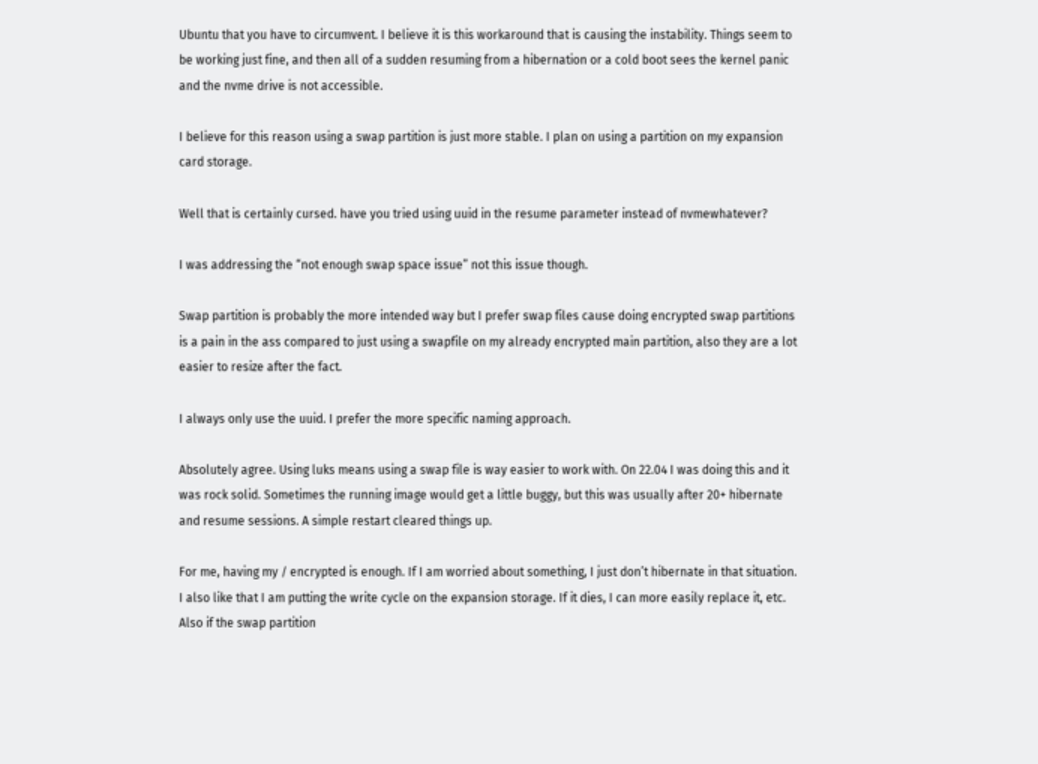Ubuntu that you have to circumvent. I believe it is this workaround that is causing the instability. Things seem to be working just fine, and then all of a sudden resuming from a hibernation or a cold boot sees the kernel panic and the nvme drive is not accessible.

I believe for this reason using a swap partition is just more stable. I plan on using a partition on my expansion card storage.

Well that is certainly cursed. have you tried using uuid in the resume parameter instead of nvmewhatever?

I was addressing the “not enough swap space issue” not this issue though.

Swap partition is probably the more intended way but I prefer swap files cause doing encrypted swap partitions is a pain in the ass compared to just using a swapfile on my already encrypted main partition, also they are a lot easier to resize after the fact.

I always only use the uuid. I prefer the more specific naming approach.

Absolutely agree. Using luks means using a swap file is way easier to work with. On 22.04 I was doing this and it was rock solid. Sometimes the running image would get a little buggy, but this was usually after 20+ hibernate and resume sessions. A simple restart cleared things up.

For me, having my / encrypted is enough. If I am worried about something, I just don’t hibernate in that situation. I also like that I am putting the write cycle on the expansion storage. If it dies, I can more easily replace it, etc. Also if the swap partition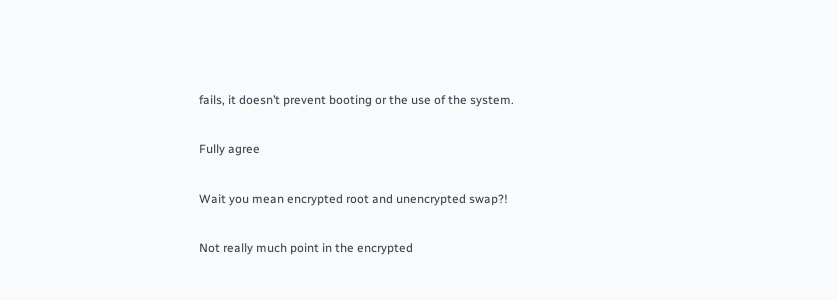fails, it doesn’t prevent booting or the use of the system.

Fully agree

Wait you mean encrypted root and unencrypted swap?!

Not really much point in the encrypted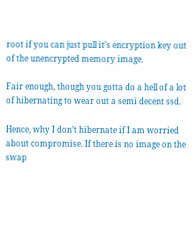root if you can just pull it’s encryption key out of the unencrypted memory image.

Fair enough, though you gotta do a hell of a lot of hibernating to wear out a semi decent ssd.

Hence, why I don’t hibernate if I am worried about compromise. If there is no image on the swap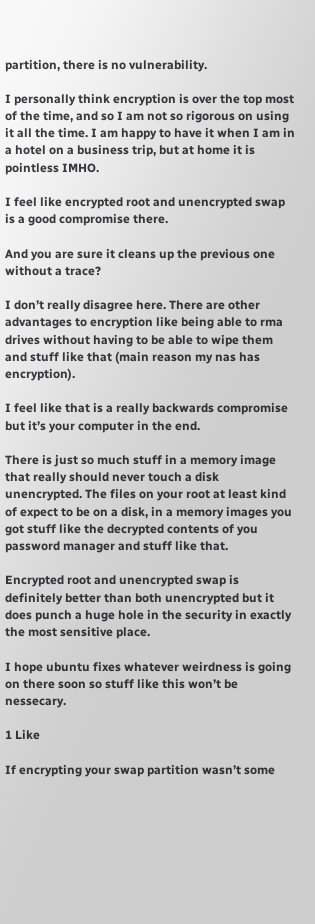partition, there is no vulnerability.

I personally think encryption is over the top most of the time, and so I am not so rigorous on using it all the time. I am happy to have it when I am in a hotel on a business trip, but at home it is pointless IMHO.

I feel like encrypted root and unencrypted swap is a good compromise there.

And you are sure it cleans up the previous one without a trace?

I don’t really disagree here. There are other advantages to encryption like being able to rma drives without having to be able to wipe them and stuff like that (main reason my nas has encryption).

I feel like that is a really backwards compromise but it’s your computer in the end.

There is just so much stuff in a memory image that really should never touch a disk unencrypted. The files on your root at least kind of expect to be on a disk, in a memory images you got stuff like the decrypted contents of you password manager and stuff like that.

Encrypted root and unencrypted swap is definitely better than both unencrypted but it does punch a huge hole in the security in exactly the most sensitive place.

I hope ubuntu fixes whatever weirdness is going on there soon so stuff like this won’t be nessecary.

1 Like

If encrypting your swap partition wasn’t some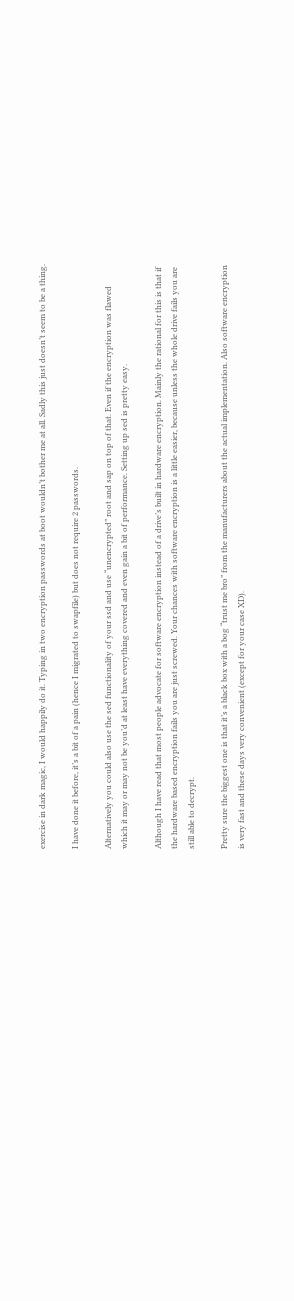exercise in dark magic, I would happily do it. Typing in two encryption passwords at boot wouldn’t bother me at all. Sadly this just doesn’t seem to be a thing.

I have done it before, it’s a bit of a pain (hence I migrated to swapfile) but does not require 2 passwords.

Alternatively you could also use the sed functionality of your ssd and use “unencrypted” root and sap on top of that. Even if the encryption was flawed which it may or may not be you’d at least have everything covered and even gain a bit of performance. Setting up sed is pretty easy.

Although I have read that most people advocate for software encryption instead of a drive’s built in hardware encryption. Mainly the rational for this is that if the hardware based encryption fails you are just screwed. Your chances with software encryption is a little easier, because unless the whole drive fails you are still able to decrypt.

Pretty sure the biggest one is that it’s a black box with a bog “trust me bro” from the manufacturers about the actual implementation. Also software encryption is very fast and these days very convenient (except for your case XD).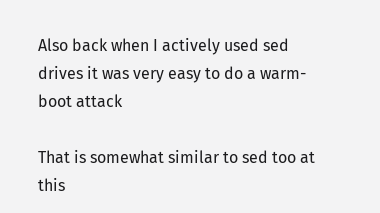Also back when I actively used sed drives it was very easy to do a warm-boot attack

That is somewhat similar to sed too at this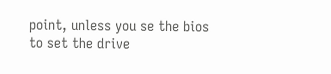point, unless you se the bios to set the drive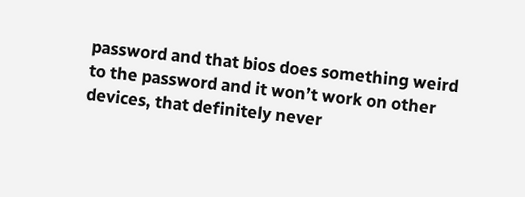password and that bios does something weird to the password and it won’t work on other devices, that definitely never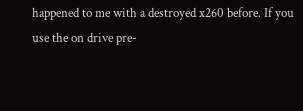happened to me with a destroyed x260 before. If you use the on drive pre-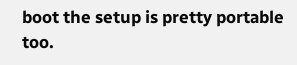boot the setup is pretty portable too.